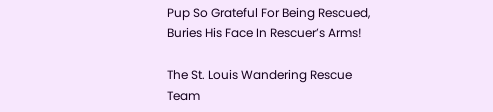Pup So Grateful For Being Rescued, Buries His Face In Rescuer’s Arms!

The St. Louis Wandering Rescue Team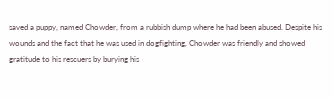saved a puppy, named Chowder, from a rubbish dump where he had been abused. Despite his wounds and the fact that he was used in dogfighting, Chowder was friendly and showed gratitude to his rescuers by burying his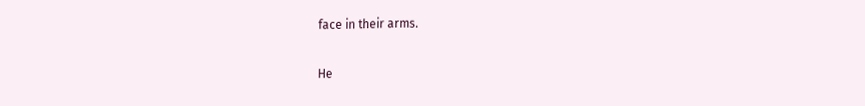face in their arms.

He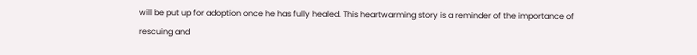will be put up for adoption once he has fully healed. This heartwarming story is a reminder of the importance of rescuing and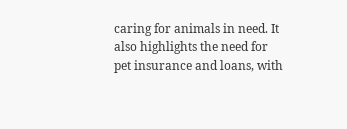caring for animals in need. It also highlights the need for pet insurance and loans, with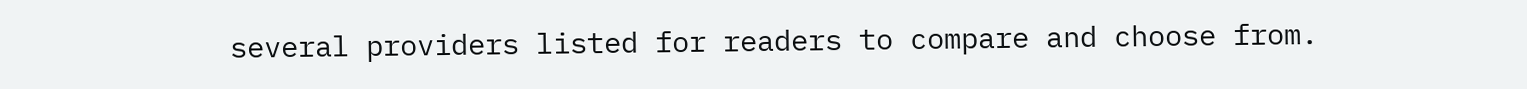several providers listed for readers to compare and choose from.